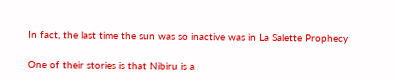In fact, the last time the sun was so inactive was in La Salette Prophecy

One of their stories is that Nibiru is a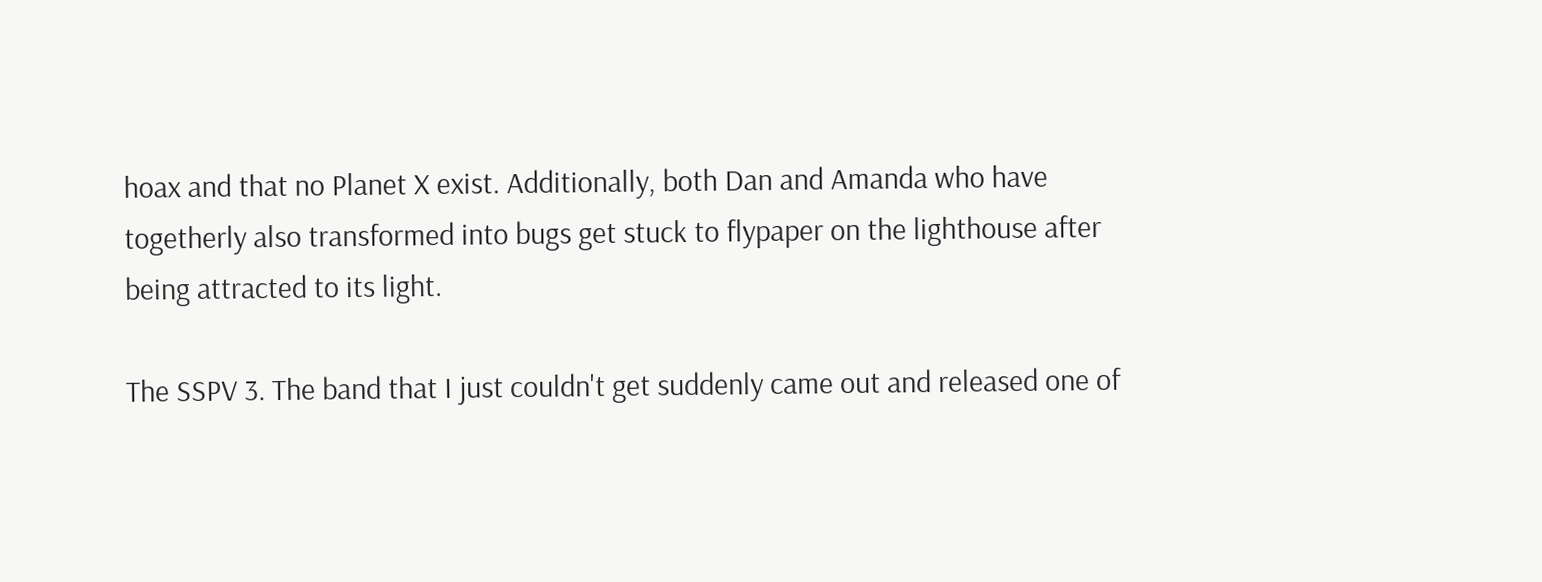hoax and that no Planet X exist. Additionally, both Dan and Amanda who have togetherly also transformed into bugs get stuck to flypaper on the lighthouse after being attracted to its light.

The SSPV 3. The band that I just couldn't get suddenly came out and released one of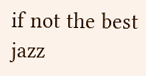if not the best jazz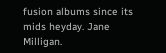fusion albums since its mids heyday. Jane Milligan.